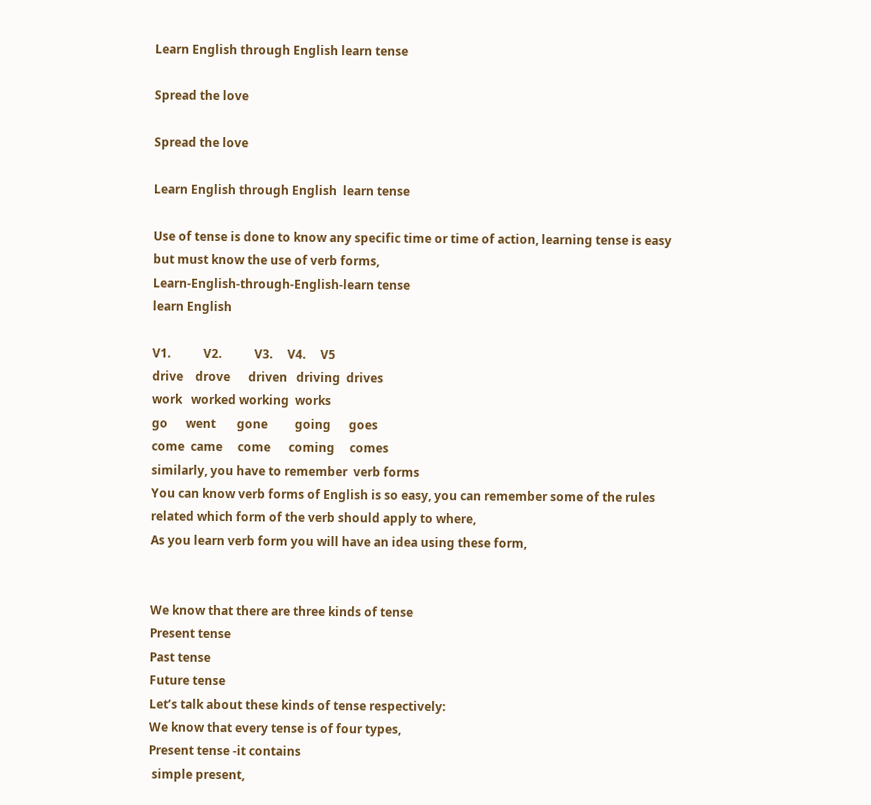Learn English through English learn tense

Spread the love

Spread the love

Learn English through English  learn tense

Use of tense is done to know any specific time or time of action, learning tense is easy but must know the use of verb forms,
Learn-English-through-English-learn tense
learn English

V1.           V2.           V3.     V4.     V5
drive    drove      driven   driving  drives
work   worked working  works
go      went       gone         going      goes
come  came     come      coming     comes
similarly, you have to remember  verb forms
You can know verb forms of English is so easy, you can remember some of the rules related which form of the verb should apply to where,
As you learn verb form you will have an idea using these form,


We know that there are three kinds of tense
Present tense
Past tense
Future tense
Let’s talk about these kinds of tense respectively:
We know that every tense is of four types,
Present tense -it contains
 simple present,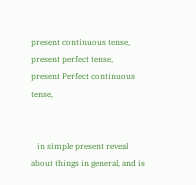present continuous tense,
present perfect tense,
present Perfect continuous tense,


   in simple present reveal about things in general, and is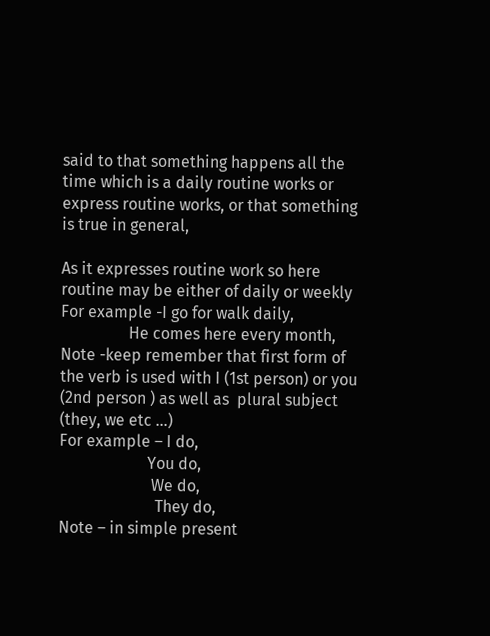said to that something happens all the time which is a daily routine works or express routine works, or that something is true in general,

As it expresses routine work so here routine may be either of daily or weekly
For example -I go for walk daily,
                 He comes here every month,
Note -keep remember that first form of the verb is used with I (1st person) or you (2nd person ) as well as  plural subject (they, we etc …)
For example – I do,
                      You do,
                       We do,
                        They do,
Note – in simple present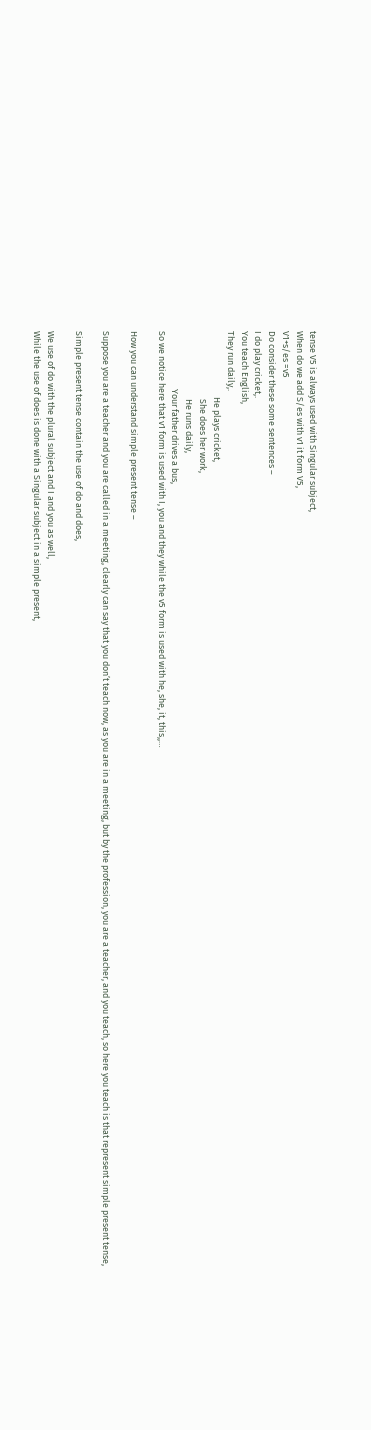tense V5 is always used with Singular subject,
When do we add S/es with v1 it form V5,
V1+s/es =v5
Do consider these some sentences –
I do play cricket,.
You teach English,
They run daily,.
                                 He plays cricket,
                                  She does her work,
                                  He runs daily,
                             Your father drives a bus,
So we notice here that v1 form is used with I, you and they while the v5 form is used with he, she, it, this,,…

How you can understand simple present tense –

Suppose you are a teacher and you are called in a meeting, clearly can say that you don’t teach now, as you are in a meeting, but by the profession, you are a teacher, and you teach, so here you teach is that represent simple present tense,

Simple present tense contain the use of do and does,

We use of do with the plural subject and I and you as well,
While the use of does is done with a Singular subject in a simple present,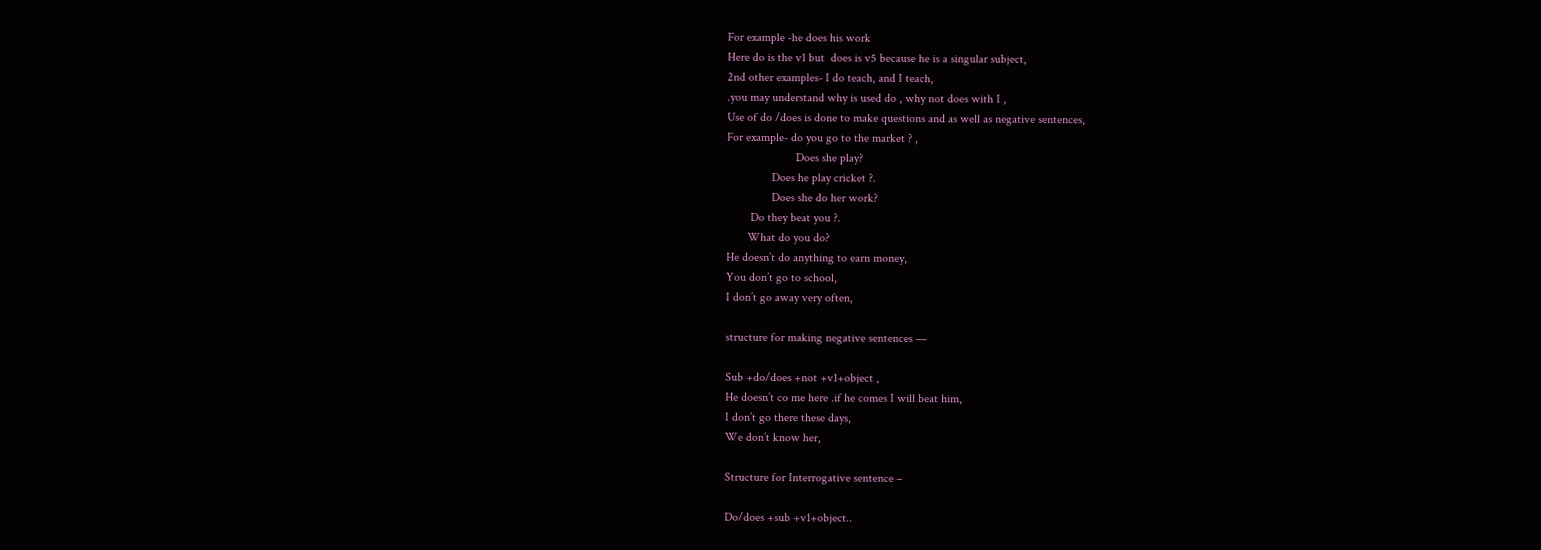For example -he does his work
Here do is the v1 but  does is v5 because he is a singular subject,
2nd other examples- I do teach, and I teach,
.you may understand why is used do , why not does with I ,
Use of do /does is done to make questions and as well as negative sentences,
For example- do you go to the market ? ,
                       Does she play?
               Does he play cricket ?.
               Does she do her work?
        Do they beat you ?.
       What do you do?
He doesn’t do anything to earn money,
You don’t go to school,
I don’t go away very often,

structure for making negative sentences —

Sub +do/does +not +v1+object ,
He doesn’t co me here .if he comes I will beat him,
I don’t go there these days,
We don’t know her,

Structure for Interrogative sentence –

Do/does +sub +v1+object..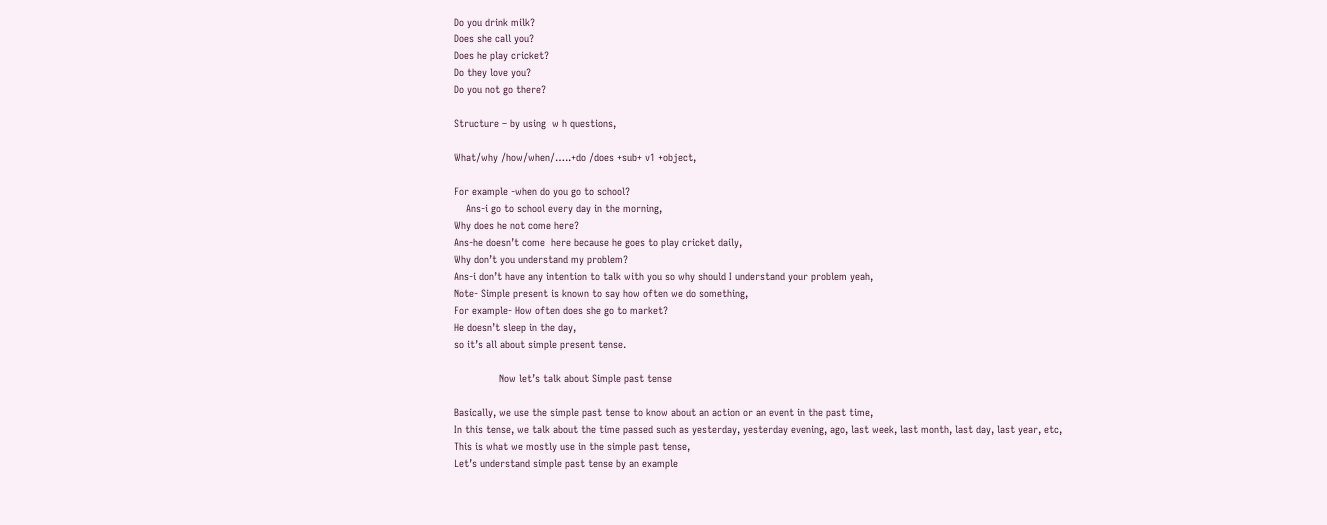Do you drink milk?
Does she call you?
Does he play cricket?
Do they love you?
Do you not go there?

Structure – by using  w h questions,

What/why /how/when/…..+do /does +sub+ v1 +object,

For example -when do you go to school?
    Ans-i go to school every day in the morning,
Why does he not come here?
Ans-he doesn’t come  here because he goes to play cricket daily,
Why don’t you understand my problem?
Ans-i don’t have any intention to talk with you so why should I understand your problem yeah,
Note- Simple present is known to say how often we do something,
For example- How often does she go to market?
He doesn’t sleep in the day,
so it’s all about simple present tense.

               Now let’s talk about Simple past tense

Basically, we use the simple past tense to know about an action or an event in the past time,
In this tense, we talk about the time passed such as yesterday, yesterday evening, ago, last week, last month, last day, last year, etc,
This is what we mostly use in the simple past tense,
Let’s understand simple past tense by an example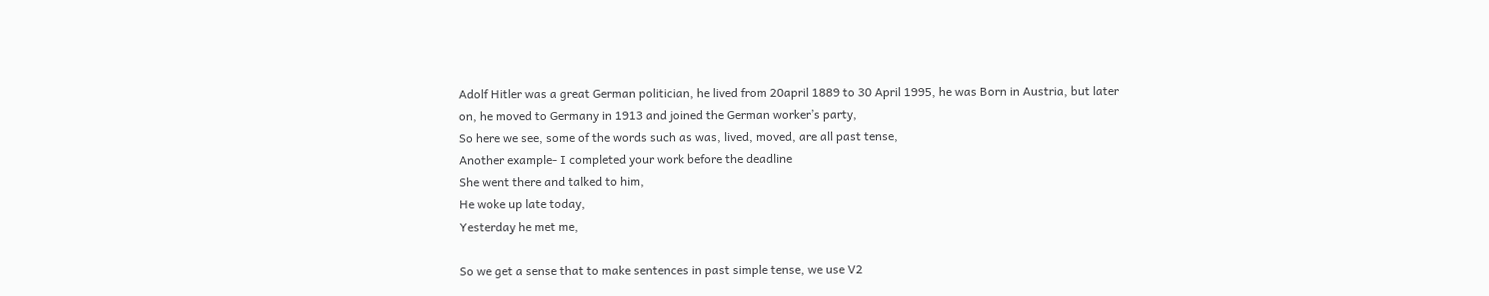Adolf Hitler was a great German politician, he lived from 20april 1889 to 30 April 1995, he was Born in Austria, but later on, he moved to Germany in 1913 and joined the German worker’s party,
So here we see, some of the words such as was, lived, moved, are all past tense,
Another example- I completed your work before the deadline
She went there and talked to him,
He woke up late today,
Yesterday he met me,

So we get a sense that to make sentences in past simple tense, we use V2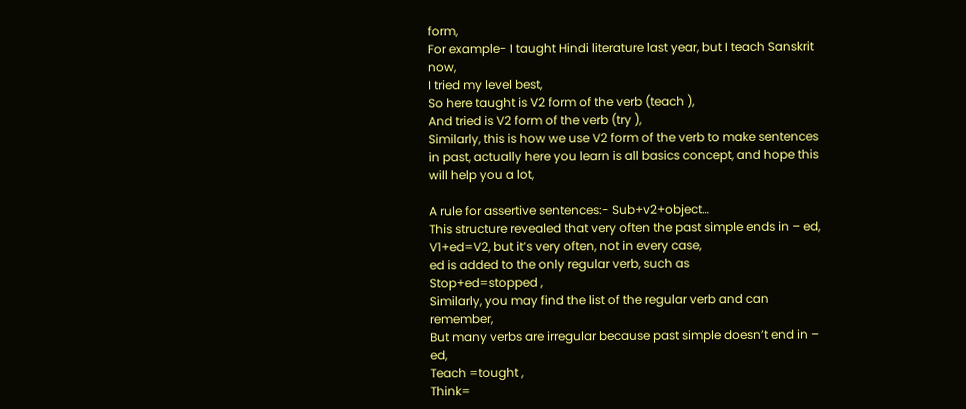form,
For example- I taught Hindi literature last year, but I teach Sanskrit now,
I tried my level best,
So here taught is V2 form of the verb (teach ),
And tried is V2 form of the verb (try ),
Similarly, this is how we use V2 form of the verb to make sentences in past, actually here you learn is all basics concept, and hope this will help you a lot,

A rule for assertive sentences:- Sub+v2+object…
This structure revealed that very often the past simple ends in – ed,
V1+ed=V2, but it’s very often, not in every case,
ed is added to the only regular verb, such as
Stop+ed=stopped ,
Similarly, you may find the list of the regular verb and can remember,
But many verbs are irregular because past simple doesn’t end in – ed,
Teach =tought ,
Think=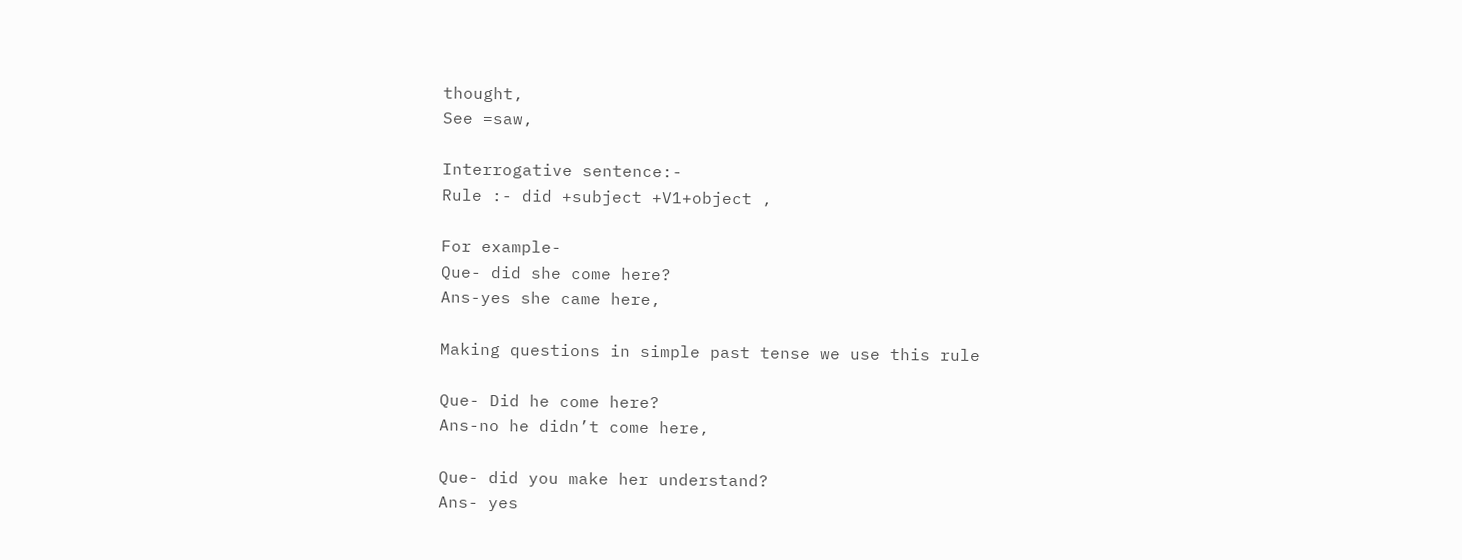thought,
See =saw,

Interrogative sentence:-
Rule :- did +subject +V1+object ,

For example-
Que- did she come here?
Ans-yes she came here,

Making questions in simple past tense we use this rule

Que- Did he come here?
Ans-no he didn’t come here,

Que- did you make her understand?
Ans- yes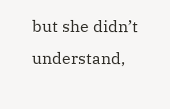but she didn’t understand,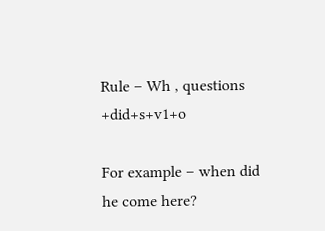Rule – Wh , questions +did+s+v1+o

For example – when did he come here?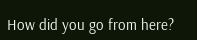How did you go from here?